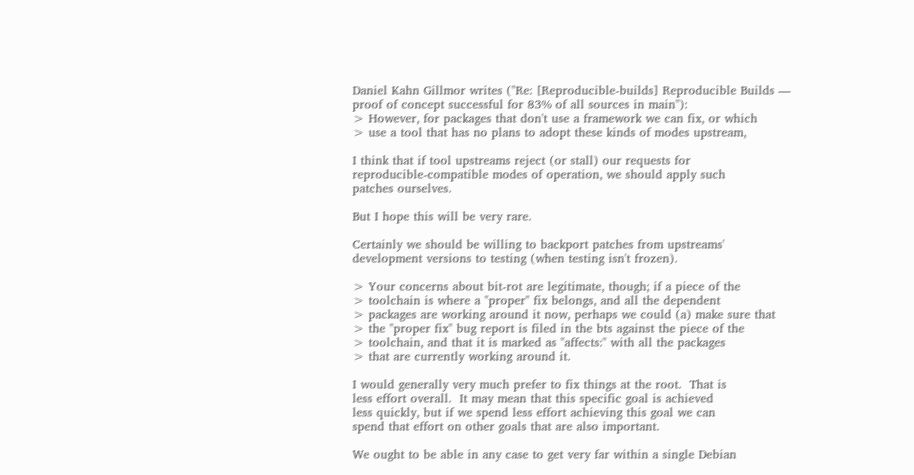Daniel Kahn Gillmor writes ("Re: [Reproducible-builds] Reproducible Builds —
proof of concept successful for 83% of all sources in main"):
> However, for packages that don't use a framework we can fix, or which
> use a tool that has no plans to adopt these kinds of modes upstream,

I think that if tool upstreams reject (or stall) our requests for
reproducible-compatible modes of operation, we should apply such
patches ourselves.

But I hope this will be very rare.

Certainly we should be willing to backport patches from upstreams'
development versions to testing (when testing isn't frozen).

> Your concerns about bit-rot are legitimate, though; if a piece of the
> toolchain is where a "proper" fix belongs, and all the dependent
> packages are working around it now, perhaps we could (a) make sure that
> the "proper fix" bug report is filed in the bts against the piece of the
> toolchain, and that it is marked as "affects:" with all the packages
> that are currently working around it.

I would generally very much prefer to fix things at the root.  That is
less effort overall.  It may mean that this specific goal is achieved
less quickly, but if we spend less effort achieving this goal we can
spend that effort on other goals that are also important.

We ought to be able in any case to get very far within a single Debian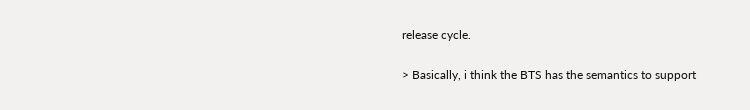release cycle.

> Basically, i think the BTS has the semantics to support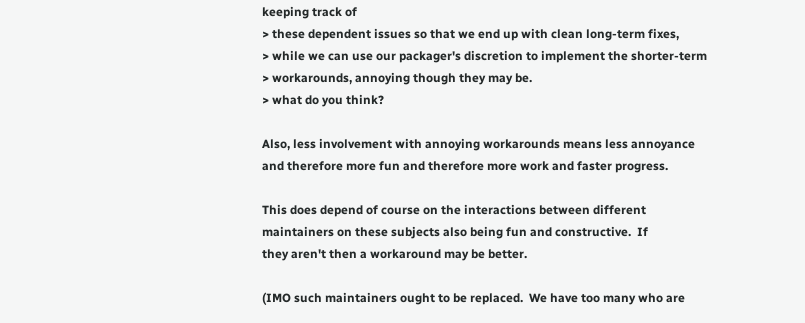keeping track of
> these dependent issues so that we end up with clean long-term fixes,
> while we can use our packager's discretion to implement the shorter-term
> workarounds, annoying though they may be.
> what do you think?

Also, less involvement with annoying workarounds means less annoyance
and therefore more fun and therefore more work and faster progress.

This does depend of course on the interactions between different
maintainers on these subjects also being fun and constructive.  If
they aren't then a workaround may be better.

(IMO such maintainers ought to be replaced.  We have too many who are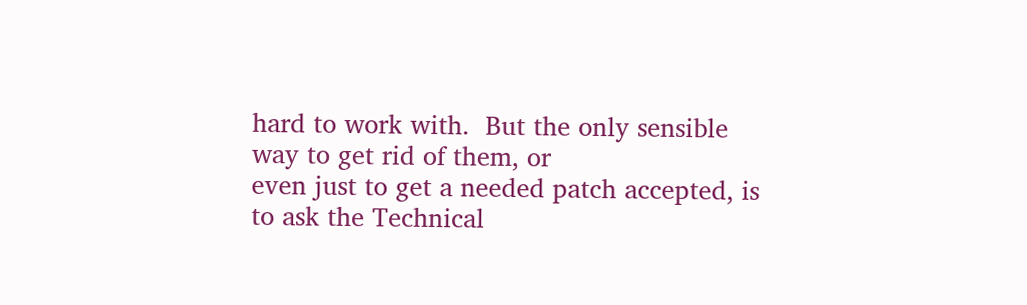hard to work with.  But the only sensible way to get rid of them, or
even just to get a needed patch accepted, is to ask the Technical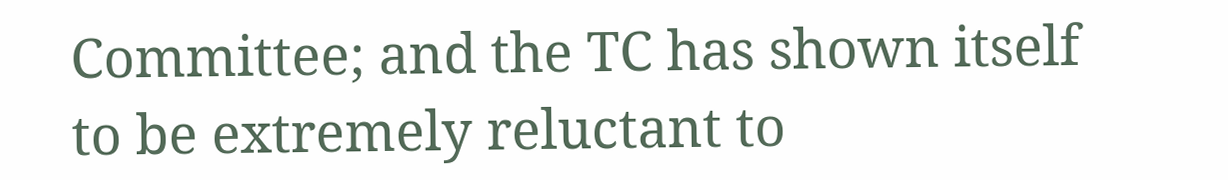Committee; and the TC has shown itself to be extremely reluctant to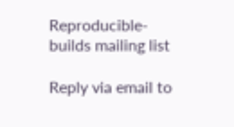Reproducible-builds mailing list

Reply via email to